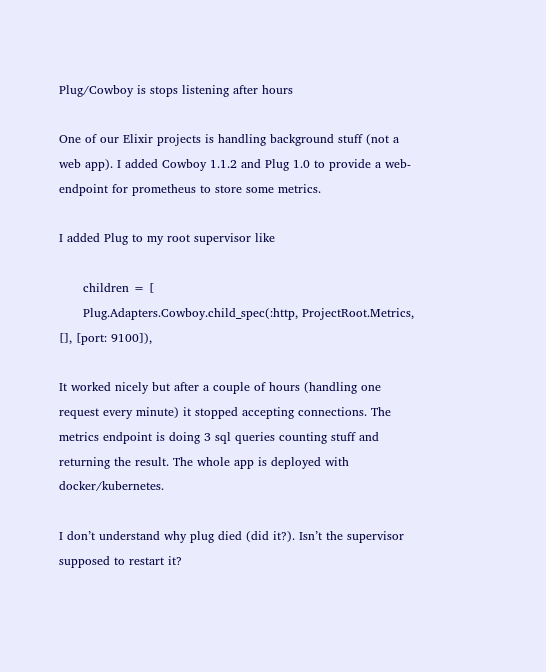Plug/Cowboy is stops listening after hours

One of our Elixir projects is handling background stuff (not a web app). I added Cowboy 1.1.2 and Plug 1.0 to provide a web-endpoint for prometheus to store some metrics.

I added Plug to my root supervisor like

      children = [
      Plug.Adapters.Cowboy.child_spec(:http, ProjectRoot.Metrics, [], [port: 9100]),

It worked nicely but after a couple of hours (handling one request every minute) it stopped accepting connections. The metrics endpoint is doing 3 sql queries counting stuff and returning the result. The whole app is deployed with docker/kubernetes.

I don’t understand why plug died (did it?). Isn’t the supervisor supposed to restart it?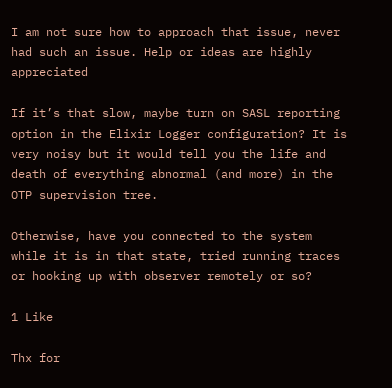I am not sure how to approach that issue, never had such an issue. Help or ideas are highly appreciated

If it’s that slow, maybe turn on SASL reporting option in the Elixir Logger configuration? It is very noisy but it would tell you the life and death of everything abnormal (and more) in the OTP supervision tree.

Otherwise, have you connected to the system while it is in that state, tried running traces or hooking up with observer remotely or so?

1 Like

Thx for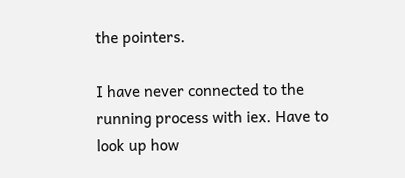the pointers.

I have never connected to the running process with iex. Have to look up how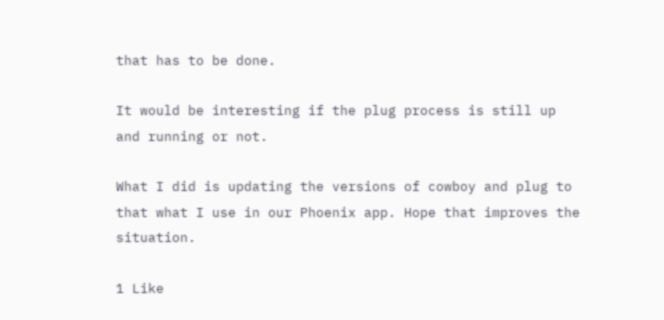that has to be done.

It would be interesting if the plug process is still up and running or not.

What I did is updating the versions of cowboy and plug to that what I use in our Phoenix app. Hope that improves the situation.

1 Like